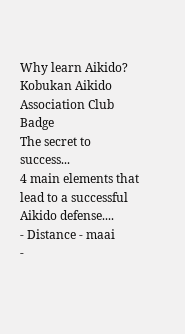Why learn Aikido?
Kobukan Aikido Association Club Badge
The secret to success...
4 main elements that lead to a successful Aikido defense....
- Distance - maai
-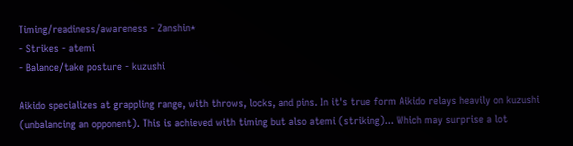Timing/readiness/awareness - Zanshin*
- Strikes - atemi
- Balance/take posture - kuzushi

Aikido specializes at grappling range, with throws, locks, and pins. In it's true form Aikido relays heavily on kuzushi (unbalancing an opponent). This is achieved with timing but also atemi (striking)... Which may surprise a lot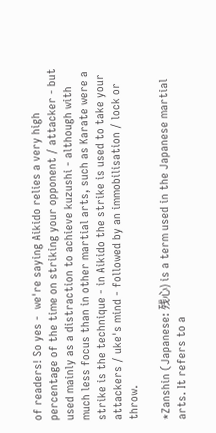of readers! So yes -  we're saying Aikido relies a very high percentage of the time on striking your opponent / attacker - but used mainly as a distraction to achieve kuzushi - although with much less focus than in other martial arts, such as Karate were a strike is the technique - in Aikido the strike is used to take your attackers / uke's mind - followed by an immobilisation / lock or throw.

*Zanshin (Japanese: 残心) is a term used in the Japanese martial arts. It refers to a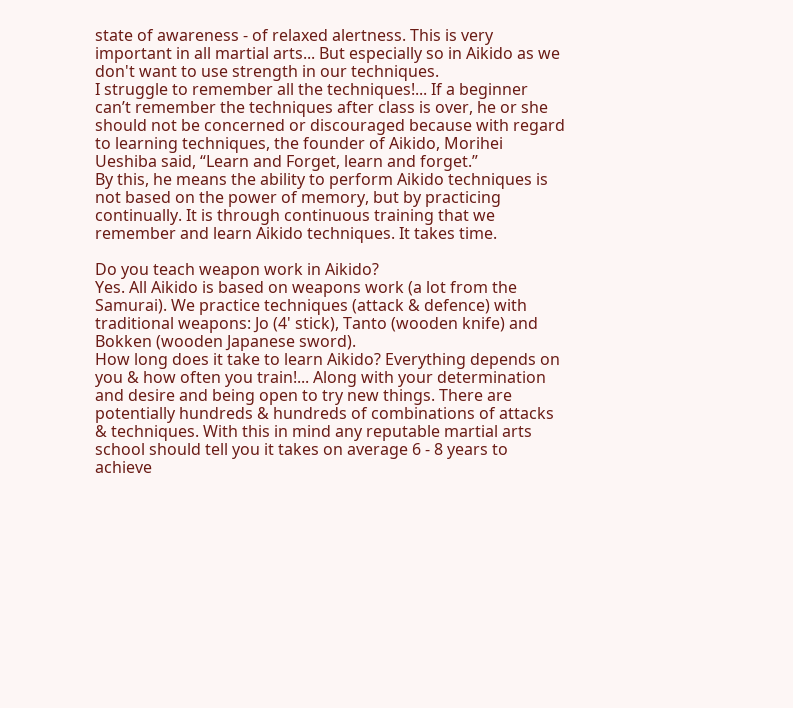state of awareness - of relaxed alertness. This is very important in all martial arts... But especially so in Aikido as we don't want to use strength in our techniques.
I struggle to remember all the techniques!... If a beginner can’t remember the techniques after class is over, he or she should not be concerned or discouraged because with regard to learning techniques, the founder of Aikido, Morihei Ueshiba said, “Learn and Forget, learn and forget.”
By this, he means the ability to perform Aikido techniques is not based on the power of memory, but by practicing continually. It is through continuous training that we remember and learn Aikido techniques. It takes time.

Do you teach weapon work in Aikido?
Yes. All Aikido is based on weapons work (a lot from the Samurai). We practice techniques (attack & defence) with traditional weapons: Jo (4' stick), Tanto (wooden knife) and Bokken (wooden Japanese sword).
How long does it take to learn Aikido? Everything depends on you & how often you train!... Along with your determination and desire and being open to try new things. There are potentially hundreds & hundreds of combinations of attacks & techniques. With this in mind any reputable martial arts school should tell you it takes on average 6 - 8 years to achieve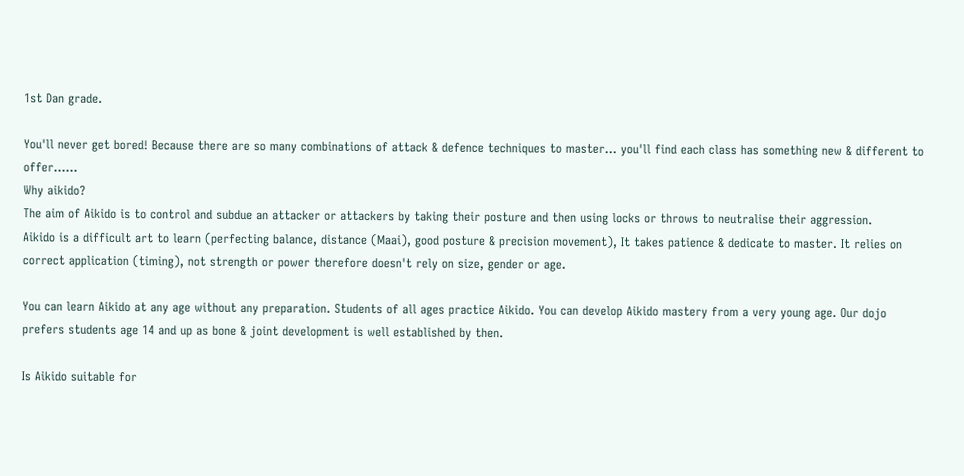1st Dan grade.

You'll never get bored! Because there are so many combinations of attack & defence techniques to master... you'll find each class has something new & different to offer......
Why aikido?
The aim of Aikido is to control and subdue an attacker or attackers by taking their posture and then using locks or throws to neutralise their aggression.
Aikido is a difficult art to learn (perfecting balance, distance (Maai), good posture & precision movement), It takes patience & dedicate to master. It relies on correct application (timing), not strength or power therefore doesn't rely on size, gender or age.

You can learn Aikido at any age without any preparation. Students of all ages practice Aikido. You can develop Aikido mastery from a very young age. Our dojo prefers students age 14 and up as bone & joint development is well established by then.

Is Aikido suitable for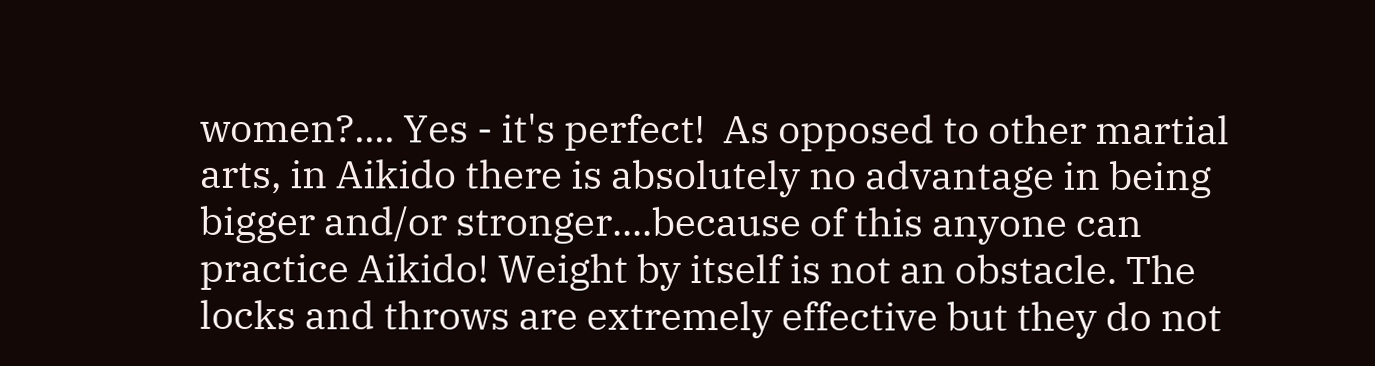women?.... Yes - it's perfect!  As opposed to other martial arts, in Aikido there is absolutely no advantage in being bigger and/or stronger....because of this anyone can practice Aikido! Weight by itself is not an obstacle. The locks and throws are extremely effective but they do not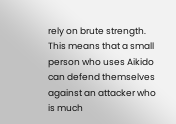rely on brute strength. This means that a small person who uses Aikido can defend themselves against an attacker who is much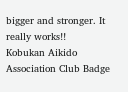bigger and stronger. It really works!!
Kobukan Aikido Association Club Badge